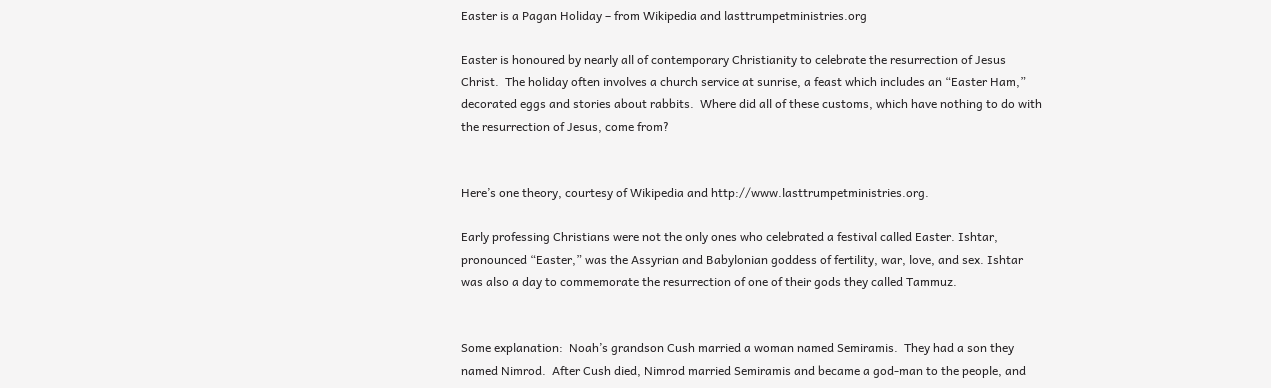Easter is a Pagan Holiday – from Wikipedia and lasttrumpetministries.org

Easter is honoured by nearly all of contemporary Christianity to celebrate the resurrection of Jesus Christ.  The holiday often involves a church service at sunrise, a feast which includes an “Easter Ham,” decorated eggs and stories about rabbits.  Where did all of these customs, which have nothing to do with the resurrection of Jesus, come from?


Here’s one theory, courtesy of Wikipedia and http://www.lasttrumpetministries.org.

Early professing Christians were not the only ones who celebrated a festival called Easter. Ishtar, pronounced “Easter,” was the Assyrian and Babylonian goddess of fertility, war, love, and sex. Ishtar was also a day to commemorate the resurrection of one of their gods they called Tammuz.


Some explanation:  Noah’s grandson Cush married a woman named Semiramis.  They had a son they named Nimrod.  After Cush died, Nimrod married Semiramis and became a god-man to the people, and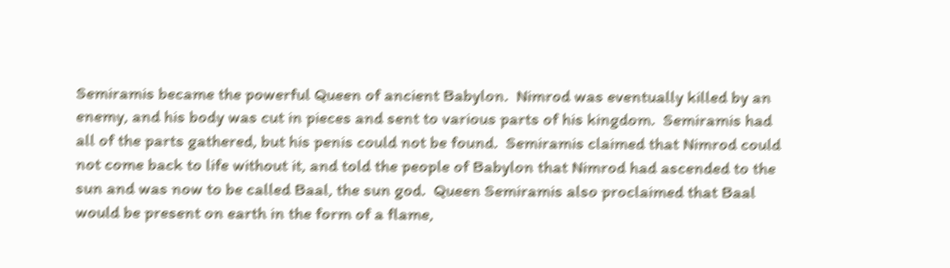Semiramis became the powerful Queen of ancient Babylon.  Nimrod was eventually killed by an enemy, and his body was cut in pieces and sent to various parts of his kingdom.  Semiramis had all of the parts gathered, but his penis could not be found.  Semiramis claimed that Nimrod could not come back to life without it, and told the people of Babylon that Nimrod had ascended to the sun and was now to be called Baal, the sun god.  Queen Semiramis also proclaimed that Baal would be present on earth in the form of a flame,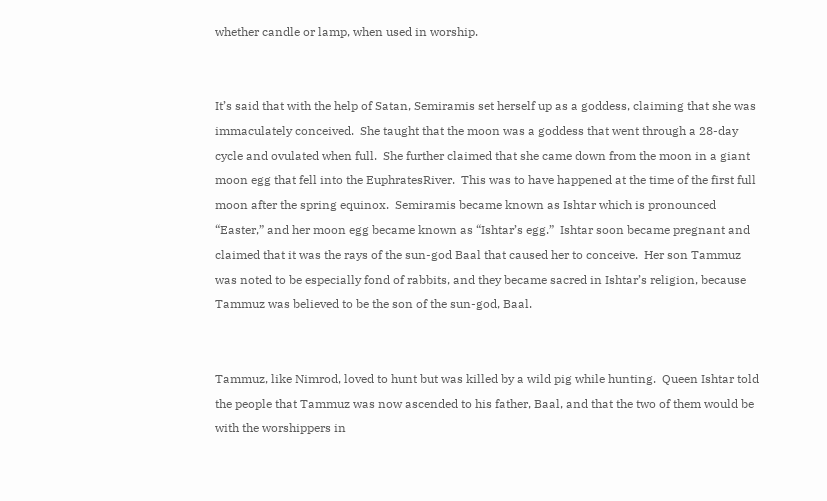whether candle or lamp, when used in worship.


It’s said that with the help of Satan, Semiramis set herself up as a goddess, claiming that she was immaculately conceived.  She taught that the moon was a goddess that went through a 28-day cycle and ovulated when full.  She further claimed that she came down from the moon in a giant moon egg that fell into the EuphratesRiver.  This was to have happened at the time of the first full moon after the spring equinox.  Semiramis became known as Ishtar which is pronounced “Easter,” and her moon egg became known as “Ishtar’s egg.”  Ishtar soon became pregnant and claimed that it was the rays of the sun-god Baal that caused her to conceive.  Her son Tammuz was noted to be especially fond of rabbits, and they became sacred in Ishtar’s religion, because Tammuz was believed to be the son of the sun-god, Baal.


Tammuz, like Nimrod, loved to hunt but was killed by a wild pig while hunting.  Queen Ishtar told the people that Tammuz was now ascended to his father, Baal, and that the two of them would be with the worshippers in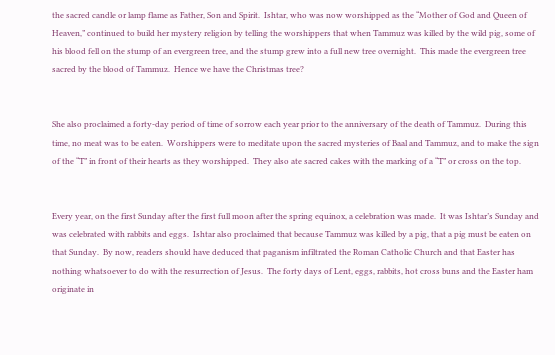the sacred candle or lamp flame as Father, Son and Spirit.  Ishtar, who was now worshipped as the “Mother of God and Queen of Heaven,” continued to build her mystery religion by telling the worshippers that when Tammuz was killed by the wild pig, some of his blood fell on the stump of an evergreen tree, and the stump grew into a full new tree overnight.  This made the evergreen tree sacred by the blood of Tammuz.  Hence we have the Christmas tree?


She also proclaimed a forty-day period of time of sorrow each year prior to the anniversary of the death of Tammuz.  During this time, no meat was to be eaten.  Worshippers were to meditate upon the sacred mysteries of Baal and Tammuz, and to make the sign of the “T” in front of their hearts as they worshipped.  They also ate sacred cakes with the marking of a “T” or cross on the top.


Every year, on the first Sunday after the first full moon after the spring equinox, a celebration was made.  It was Ishtar’s Sunday and was celebrated with rabbits and eggs.  Ishtar also proclaimed that because Tammuz was killed by a pig, that a pig must be eaten on that Sunday.  By now, readers should have deduced that paganism infiltrated the Roman Catholic Church and that Easter has nothing whatsoever to do with the resurrection of Jesus.  The forty days of Lent, eggs, rabbits, hot cross buns and the Easter ham originate in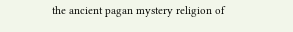the ancient pagan mystery religion of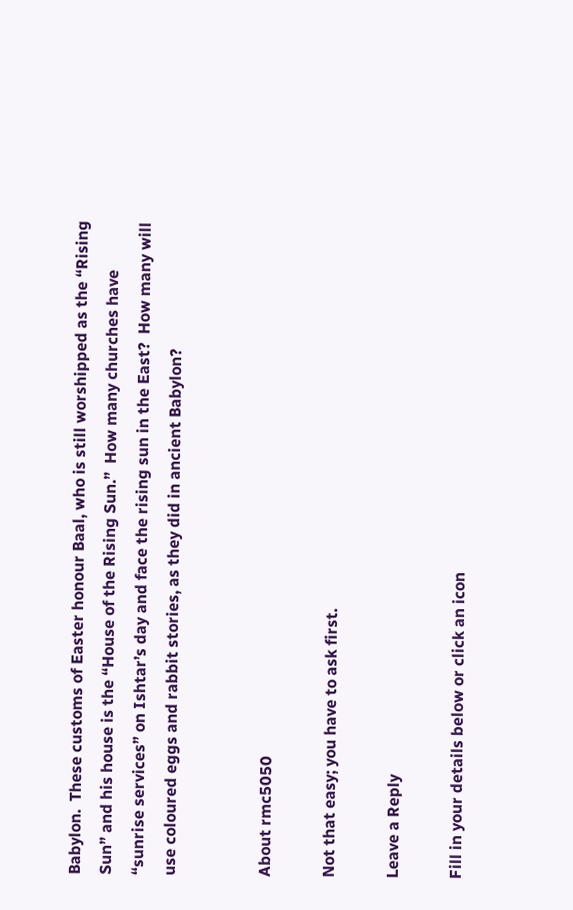Babylon.  These customs of Easter honour Baal, who is still worshipped as the “Rising Sun” and his house is the “House of the Rising Sun.”  How many churches have “sunrise services” on Ishtar’s day and face the rising sun in the East?  How many will use coloured eggs and rabbit stories, as they did in ancient Babylon?


About rmc5050

Not that easy; you have to ask first.

Leave a Reply

Fill in your details below or click an icon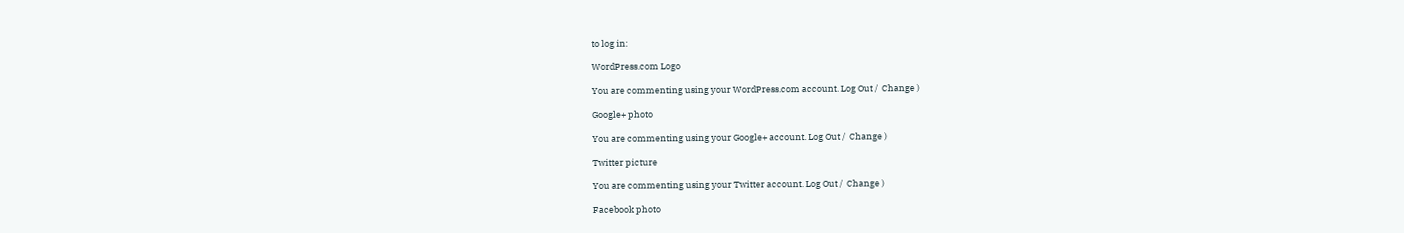to log in:

WordPress.com Logo

You are commenting using your WordPress.com account. Log Out /  Change )

Google+ photo

You are commenting using your Google+ account. Log Out /  Change )

Twitter picture

You are commenting using your Twitter account. Log Out /  Change )

Facebook photo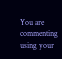You are commenting using your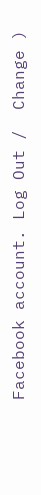Facebook account. Log Out /  Change )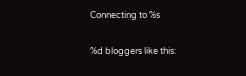Connecting to %s

%d bloggers like this: